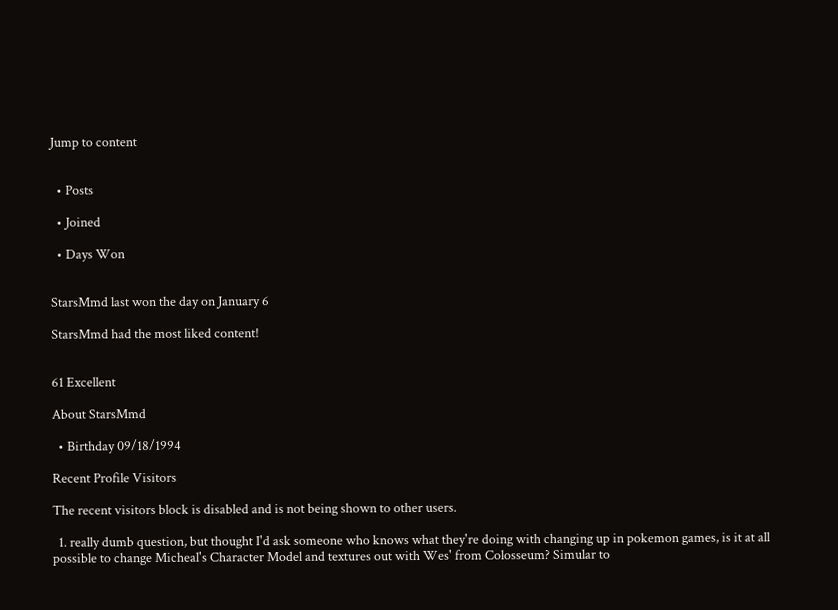Jump to content


  • Posts

  • Joined

  • Days Won


StarsMmd last won the day on January 6

StarsMmd had the most liked content!


61 Excellent

About StarsMmd

  • Birthday 09/18/1994

Recent Profile Visitors

The recent visitors block is disabled and is not being shown to other users.

  1. really dumb question, but thought I'd ask someone who knows what they're doing with changing up in pokemon games, is it at all possible to change Micheal's Character Model and textures out with Wes' from Colosseum? Simular to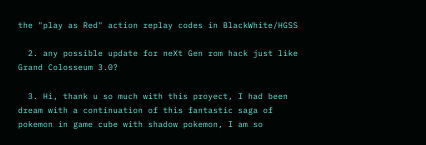the "play as Red" action replay codes in BlackWhite/HGSS

  2. any possible update for neXt Gen rom hack just like Grand Colosseum 3.0?

  3. Hi, thank u so much with this proyect, I had been dream with a continuation of this fantastic saga of pokemon in game cube with shadow pokemon, I am so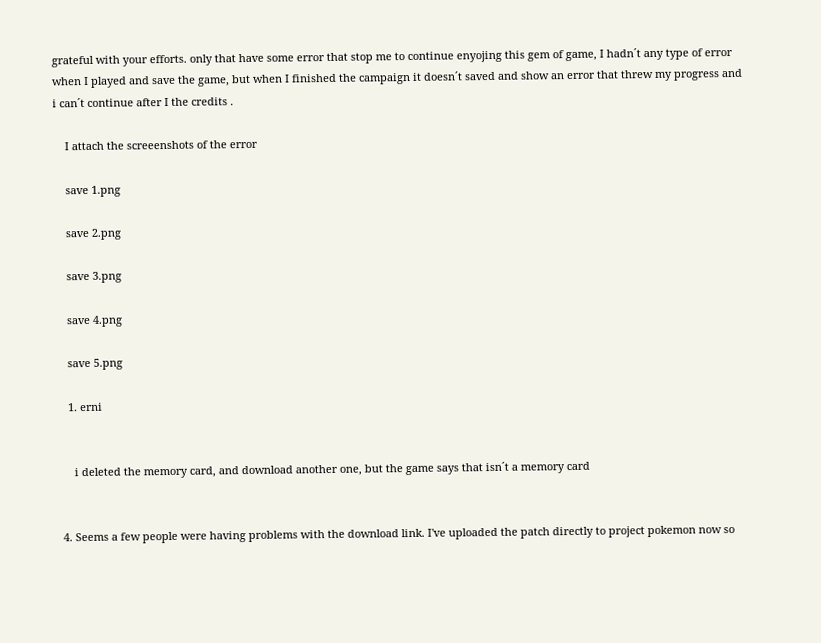grateful with your efforts. only that have some error that stop me to continue enyojing this gem of game, I hadn´t any type of error when I played and save the game, but when I finished the campaign it doesn´t saved and show an error that threw my progress and i can´t continue after I the credits .

    I attach the screeenshots of the error

    save 1.png

    save 2.png

    save 3.png

    save 4.png

    save 5.png

    1. erni


      i deleted the memory card, and download another one, but the game says that isn´t a memory card


  4. Seems a few people were having problems with the download link. I've uploaded the patch directly to project pokemon now so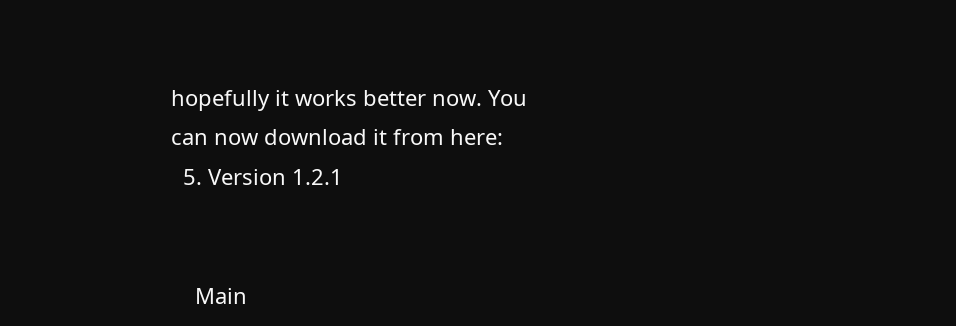hopefully it works better now. You can now download it from here:
  5. Version 1.2.1


    Main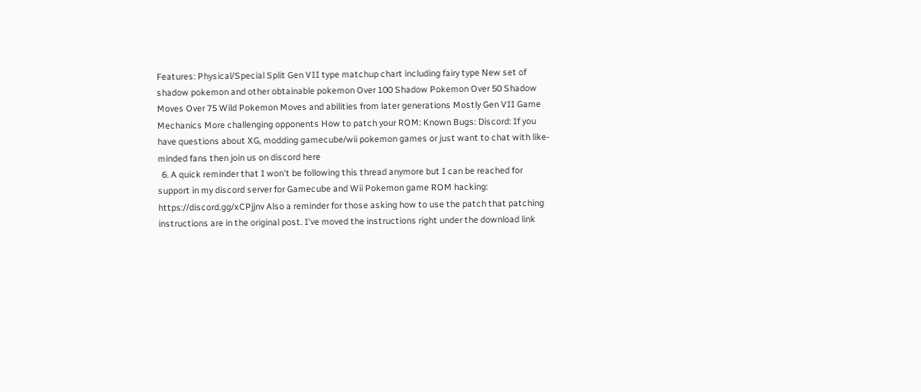Features: Physical/Special Split Gen VII type matchup chart including fairy type New set of shadow pokemon and other obtainable pokemon Over 100 Shadow Pokemon Over 50 Shadow Moves Over 75 Wild Pokemon Moves and abilities from later generations Mostly Gen VII Game Mechanics More challenging opponents How to patch your ROM: Known Bugs: Discord: If you have questions about XG, modding gamecube/wii pokemon games or just want to chat with like-minded fans then join us on discord here
  6. A quick reminder that I won't be following this thread anymore but I can be reached for support in my discord server for Gamecube and Wii Pokemon game ROM hacking: https://discord.gg/xCPjjnv Also a reminder for those asking how to use the patch that patching instructions are in the original post. I've moved the instructions right under the download link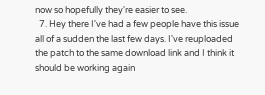now so hopefully they're easier to see.
  7. Hey there I've had a few people have this issue all of a sudden the last few days. I've reuploaded the patch to the same download link and I think it should be working again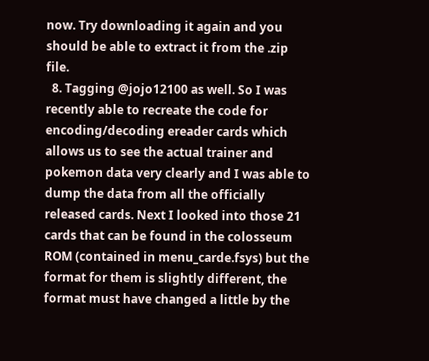now. Try downloading it again and you should be able to extract it from the .zip file.
  8. Tagging @jojo12100 as well. So I was recently able to recreate the code for encoding/decoding ereader cards which allows us to see the actual trainer and pokemon data very clearly and I was able to dump the data from all the officially released cards. Next I looked into those 21 cards that can be found in the colosseum ROM (contained in menu_carde.fsys) but the format for them is slightly different, the format must have changed a little by the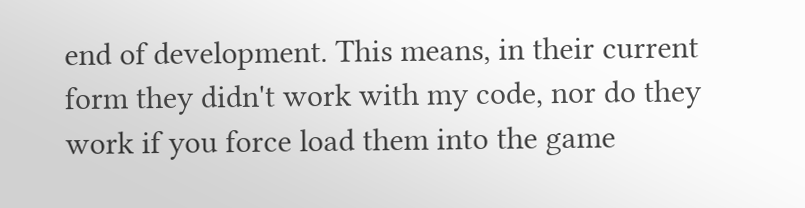end of development. This means, in their current form they didn't work with my code, nor do they work if you force load them into the game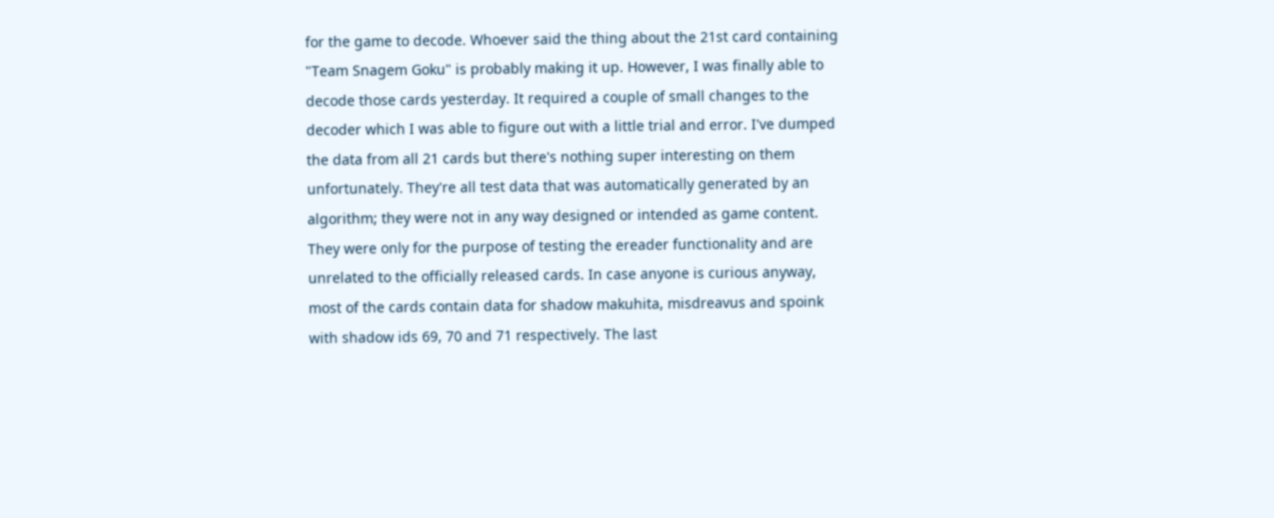for the game to decode. Whoever said the thing about the 21st card containing "Team Snagem Goku" is probably making it up. However, I was finally able to decode those cards yesterday. It required a couple of small changes to the decoder which I was able to figure out with a little trial and error. I've dumped the data from all 21 cards but there's nothing super interesting on them unfortunately. They're all test data that was automatically generated by an algorithm; they were not in any way designed or intended as game content. They were only for the purpose of testing the ereader functionality and are unrelated to the officially released cards. In case anyone is curious anyway, most of the cards contain data for shadow makuhita, misdreavus and spoink with shadow ids 69, 70 and 71 respectively. The last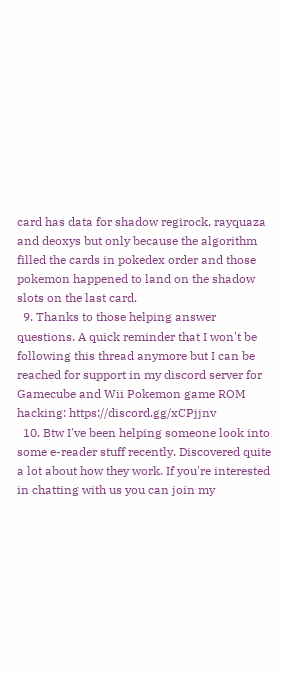card has data for shadow regirock, rayquaza and deoxys but only because the algorithm filled the cards in pokedex order and those pokemon happened to land on the shadow slots on the last card.
  9. Thanks to those helping answer questions. A quick reminder that I won't be following this thread anymore but I can be reached for support in my discord server for Gamecube and Wii Pokemon game ROM hacking: https://discord.gg/xCPjjnv
  10. Btw I've been helping someone look into some e-reader stuff recently. Discovered quite a lot about how they work. If you're interested in chatting with us you can join my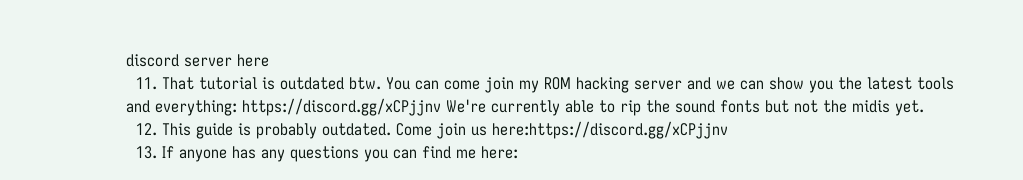discord server here
  11. That tutorial is outdated btw. You can come join my ROM hacking server and we can show you the latest tools and everything: https://discord.gg/xCPjjnv We're currently able to rip the sound fonts but not the midis yet.
  12. This guide is probably outdated. Come join us here:https://discord.gg/xCPjjnv
  13. If anyone has any questions you can find me here: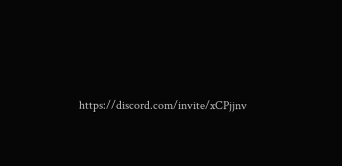https://discord.com/invite/xCPjjnv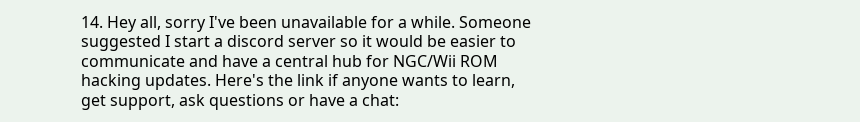14. Hey all, sorry I've been unavailable for a while. Someone suggested I start a discord server so it would be easier to communicate and have a central hub for NGC/Wii ROM hacking updates. Here's the link if anyone wants to learn, get support, ask questions or have a chat: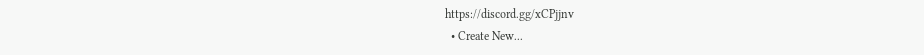https://discord.gg/xCPjjnv
  • Create New...